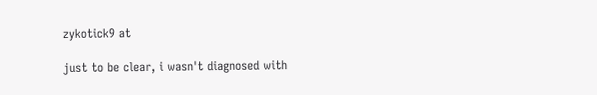zykotick9 at

just to be clear, i wasn't diagnosed with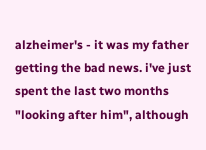alzheimer's - it was my father getting the bad news. i've just spent the last two months "looking after him", although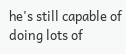he's still capable of doing lots of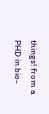things! from a PHD in bio-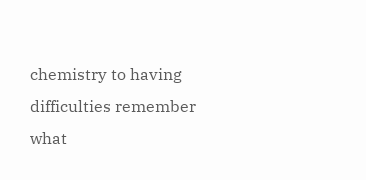chemistry to having difficulties remember what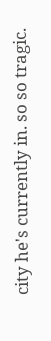city he's currently in. so so tragic.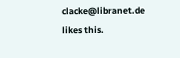clacke@libranet.de  likes this.